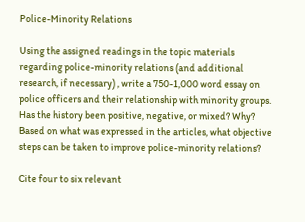Police-Minority Relations

Using the assigned readings in the topic materials regarding police-minority relations (and additional research, if necessary) , write a 750-1,000 word essay on police officers and their relationship with minority groups. Has the history been positive, negative, or mixed? Why? Based on what was expressed in the articles, what objective steps can be taken to improve police-minority relations?

Cite four to six relevant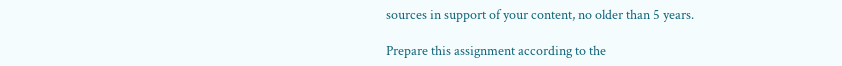sources in support of your content, no older than 5 years.

Prepare this assignment according to the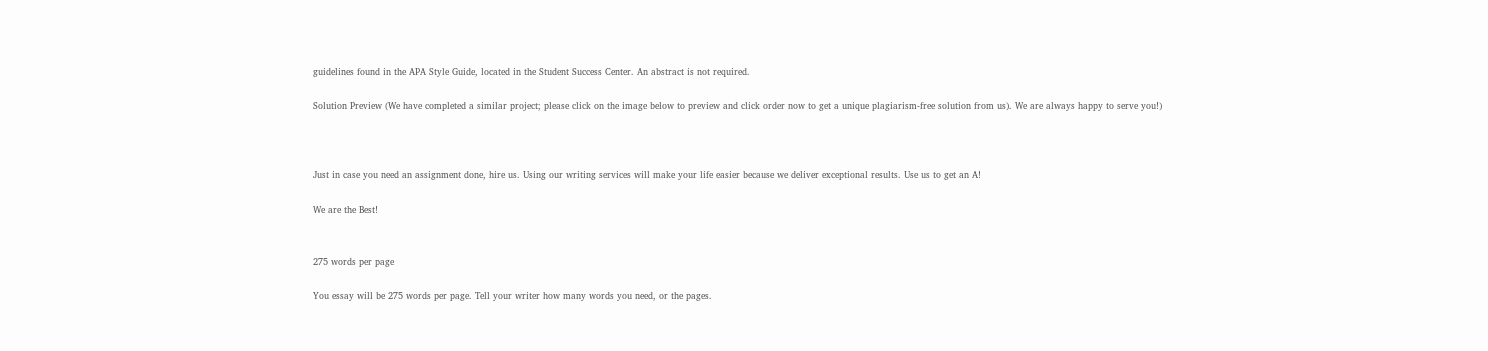guidelines found in the APA Style Guide, located in the Student Success Center. An abstract is not required.

Solution Preview (We have completed a similar project; please click on the image below to preview and click order now to get a unique plagiarism-free solution from us). We are always happy to serve you!)



Just in case you need an assignment done, hire us. Using our writing services will make your life easier because we deliver exceptional results. Use us to get an A!

We are the Best!


275 words per page

You essay will be 275 words per page. Tell your writer how many words you need, or the pages.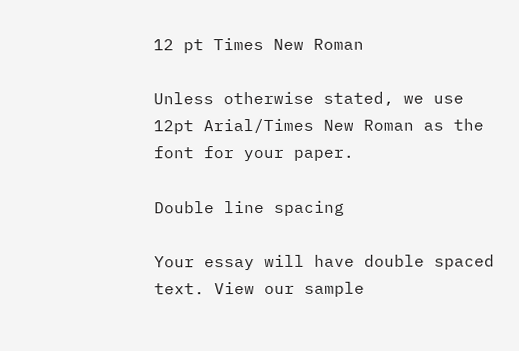12 pt Times New Roman

Unless otherwise stated, we use 12pt Arial/Times New Roman as the font for your paper.

Double line spacing

Your essay will have double spaced text. View our sample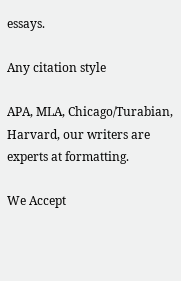essays.

Any citation style

APA, MLA, Chicago/Turabian, Harvard, our writers are experts at formatting.

We Accept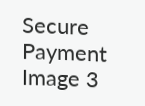Secure Payment
Image 3